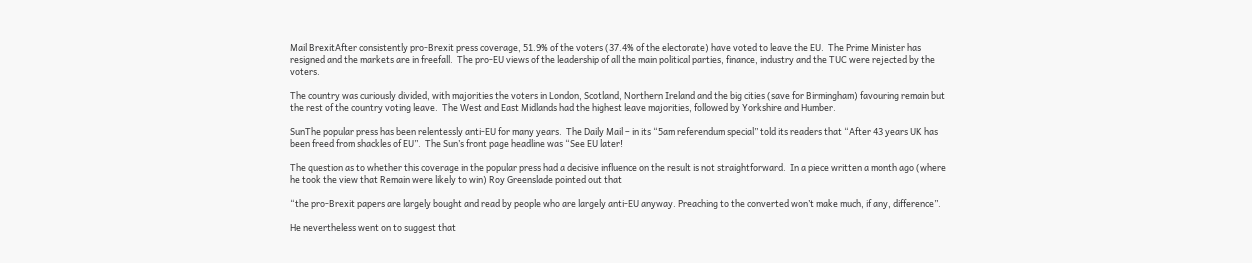Mail BrexitAfter consistently pro-Brexit press coverage, 51.9% of the voters (37.4% of the electorate) have voted to leave the EU.  The Prime Minister has resigned and the markets are in freefall.  The pro-EU views of the leadership of all the main political parties, finance, industry and the TUC were rejected by the voters.

The country was curiously divided, with majorities the voters in London, Scotland, Northern Ireland and the big cities (save for Birmingham) favouring remain but the rest of the country voting leave.  The West and East Midlands had the highest leave majorities, followed by Yorkshire and Humber.

SunThe popular press has been relentessly anti-EU for many years.  The Daily Mail – in its “5am referendum special” told its readers that “After 43 years UK has been freed from shackles of EU”.  The Sun’s front page headline was “See EU later!

The question as to whether this coverage in the popular press had a decisive influence on the result is not straightforward.  In a piece written a month ago (where he took the view that Remain were likely to win) Roy Greenslade pointed out that

“the pro-Brexit papers are largely bought and read by people who are largely anti-EU anyway. Preaching to the converted won’t make much, if any, difference”.

He nevertheless went on to suggest that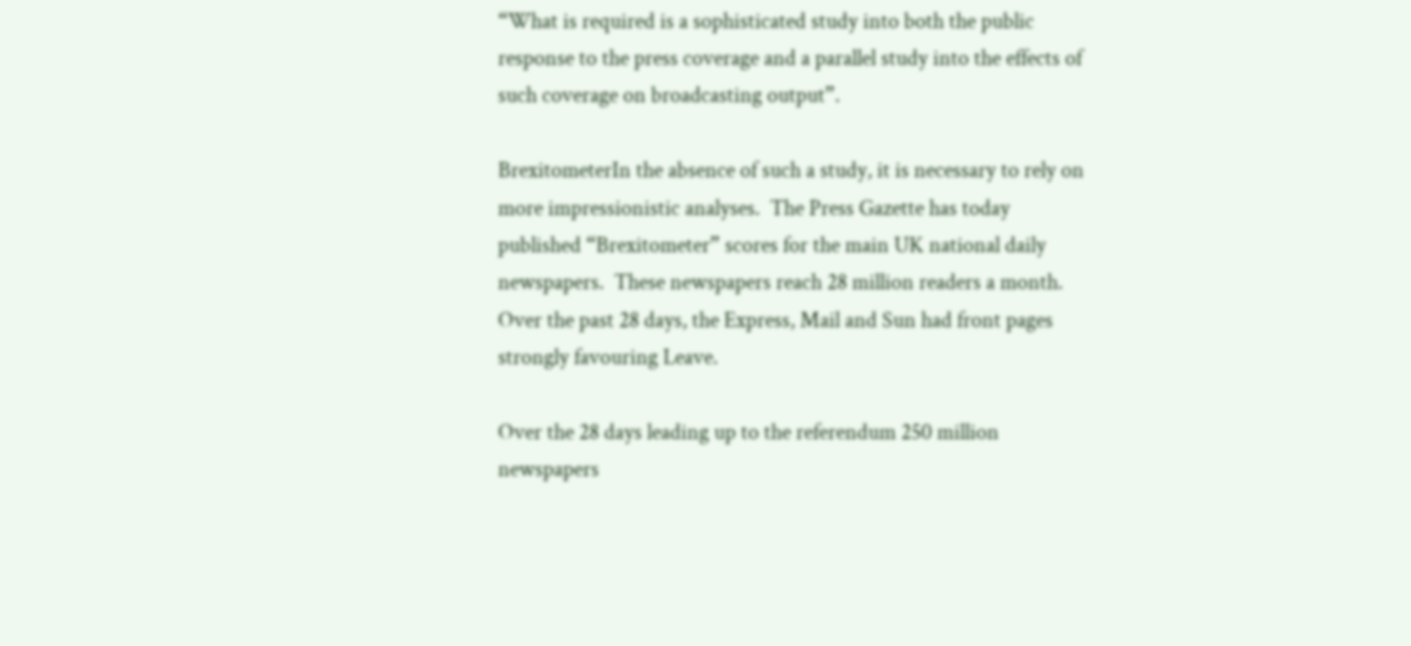“What is required is a sophisticated study into both the public response to the press coverage and a parallel study into the effects of such coverage on broadcasting output”.

BrexitometerIn the absence of such a study, it is necessary to rely on more impressionistic analyses.  The Press Gazette has today published “Brexitometer” scores for the main UK national daily newspapers.  These newspapers reach 28 million readers a month.  Over the past 28 days, the Express, Mail and Sun had front pages strongly favouring Leave.

Over the 28 days leading up to the referendum 250 million newspapers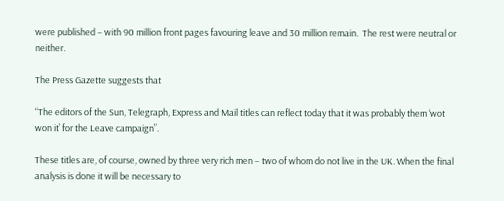were published – with 90 million front pages favouring leave and 30 million remain.  The rest were neutral or neither.

The Press Gazette suggests that

“The editors of the Sun, Telegraph, Express and Mail titles can reflect today that it was probably them ‘wot won it’ for the Leave campaign”.

These titles are, of course, owned by three very rich men – two of whom do not live in the UK. When the final analysis is done it will be necessary to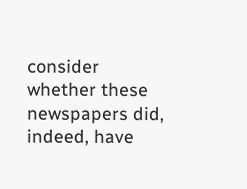consider whether these newspapers did, indeed, have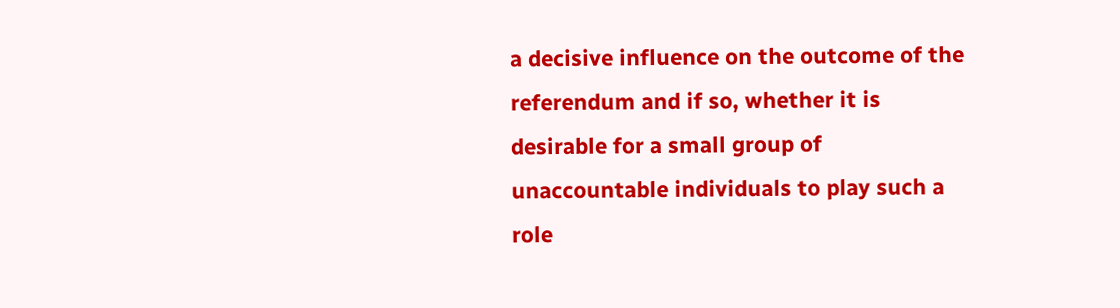a decisive influence on the outcome of the referendum and if so, whether it is desirable for a small group of unaccountable individuals to play such a role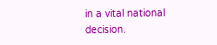in a vital national decision.